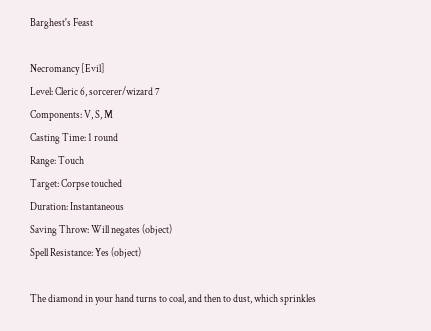Barghest's Feast

Necromancy [Evil]
Level: Cleric 6, sorcerer/wizard 7
Components: V, S, M
Casting Time: 1 round
Range: Touch
Target: Corpse touched
Duration: Instantaneous
Saving Throw: Will negates (object)
Spell Resistance: Yes (object)

The diamond in your hand turns to coal, and then to dust, which sprinkles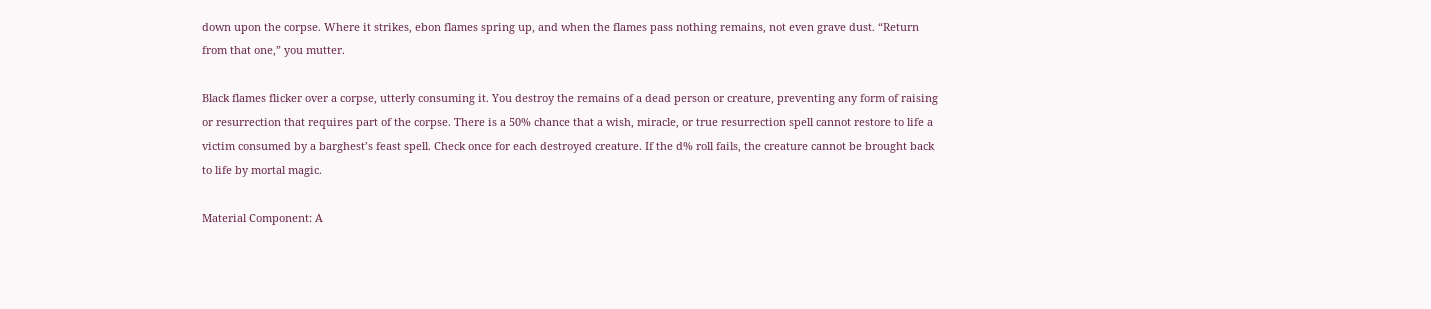down upon the corpse. Where it strikes, ebon flames spring up, and when the flames pass nothing remains, not even grave dust. “Return from that one,” you mutter.

Black flames flicker over a corpse, utterly consuming it. You destroy the remains of a dead person or creature, preventing any form of raising or resurrection that requires part of the corpse. There is a 50% chance that a wish, miracle, or true resurrection spell cannot restore to life a victim consumed by a barghest’s feast spell. Check once for each destroyed creature. If the d% roll fails, the creature cannot be brought back to life by mortal magic.

Material Component: A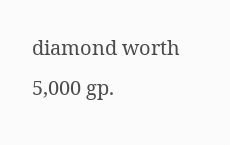diamond worth 5,000 gp.